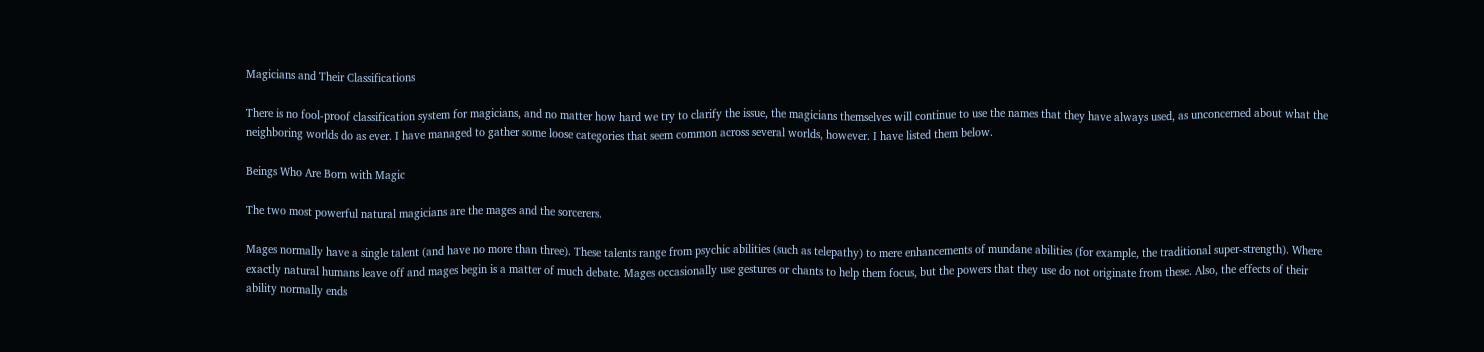Magicians and Their Classifications

There is no fool-proof classification system for magicians, and no matter how hard we try to clarify the issue, the magicians themselves will continue to use the names that they have always used, as unconcerned about what the neighboring worlds do as ever. I have managed to gather some loose categories that seem common across several worlds, however. I have listed them below.

Beings Who Are Born with Magic

The two most powerful natural magicians are the mages and the sorcerers.

Mages normally have a single talent (and have no more than three). These talents range from psychic abilities (such as telepathy) to mere enhancements of mundane abilities (for example, the traditional super-strength). Where exactly natural humans leave off and mages begin is a matter of much debate. Mages occasionally use gestures or chants to help them focus, but the powers that they use do not originate from these. Also, the effects of their ability normally ends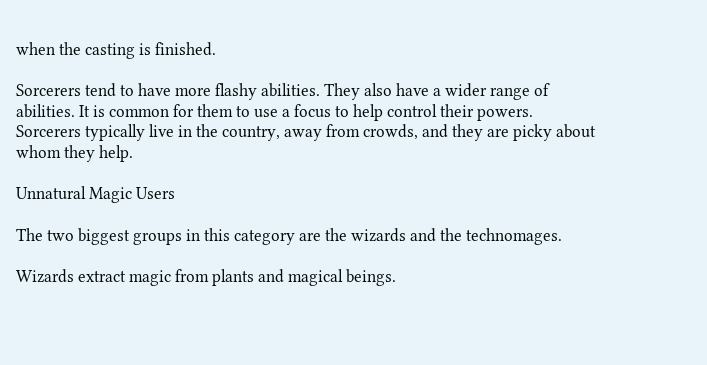when the casting is finished.

Sorcerers tend to have more flashy abilities. They also have a wider range of abilities. It is common for them to use a focus to help control their powers. Sorcerers typically live in the country, away from crowds, and they are picky about whom they help.

Unnatural Magic Users

The two biggest groups in this category are the wizards and the technomages.

Wizards extract magic from plants and magical beings.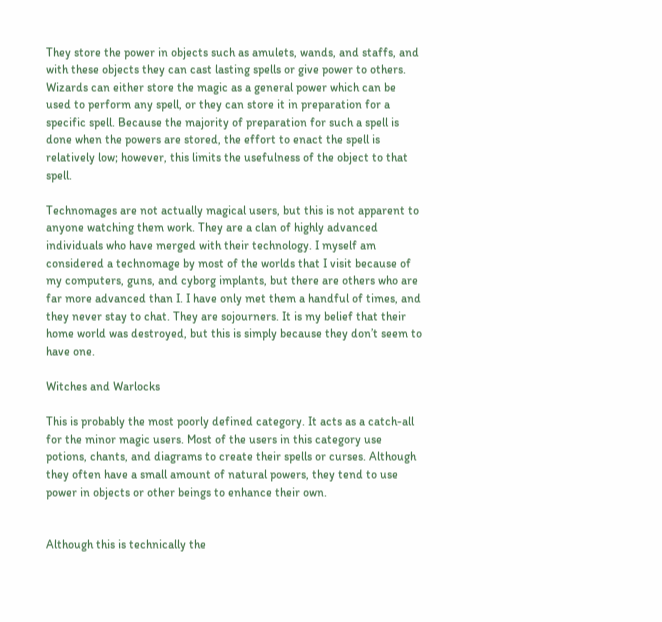They store the power in objects such as amulets, wands, and staffs, and with these objects they can cast lasting spells or give power to others. Wizards can either store the magic as a general power which can be used to perform any spell, or they can store it in preparation for a specific spell. Because the majority of preparation for such a spell is done when the powers are stored, the effort to enact the spell is relatively low; however, this limits the usefulness of the object to that spell.

Technomages are not actually magical users, but this is not apparent to anyone watching them work. They are a clan of highly advanced individuals who have merged with their technology. I myself am considered a technomage by most of the worlds that I visit because of my computers, guns, and cyborg implants, but there are others who are far more advanced than I. I have only met them a handful of times, and they never stay to chat. They are sojourners. It is my belief that their home world was destroyed, but this is simply because they don’t seem to have one.

Witches and Warlocks

This is probably the most poorly defined category. It acts as a catch-all for the minor magic users. Most of the users in this category use potions, chants, and diagrams to create their spells or curses. Although they often have a small amount of natural powers, they tend to use power in objects or other beings to enhance their own.


Although this is technically the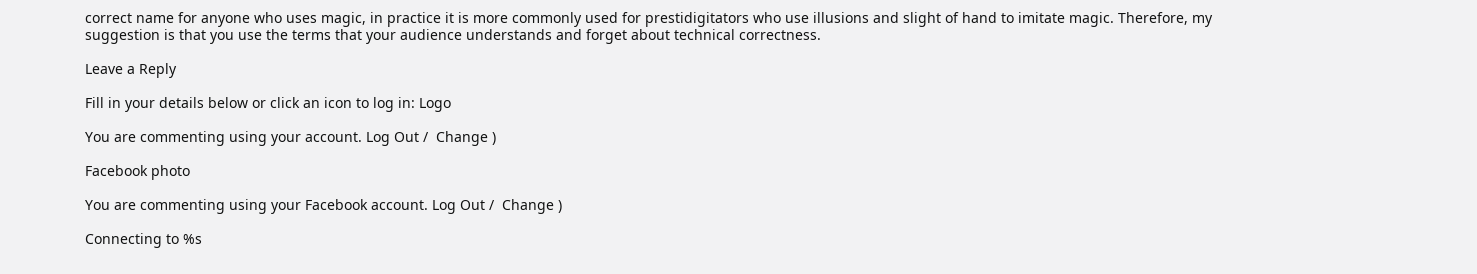correct name for anyone who uses magic, in practice it is more commonly used for prestidigitators who use illusions and slight of hand to imitate magic. Therefore, my suggestion is that you use the terms that your audience understands and forget about technical correctness.

Leave a Reply

Fill in your details below or click an icon to log in: Logo

You are commenting using your account. Log Out /  Change )

Facebook photo

You are commenting using your Facebook account. Log Out /  Change )

Connecting to %s